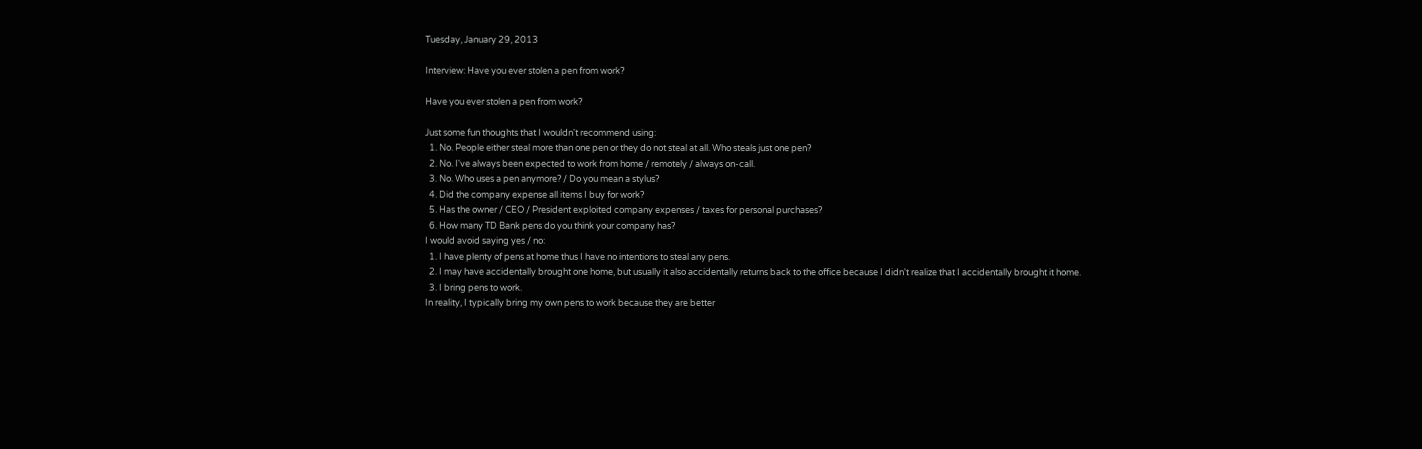Tuesday, January 29, 2013

Interview: Have you ever stolen a pen from work?

Have you ever stolen a pen from work?

Just some fun thoughts that I wouldn't recommend using:
  1. No. People either steal more than one pen or they do not steal at all. Who steals just one pen?
  2. No. I've always been expected to work from home / remotely / always on-call.
  3. No. Who uses a pen anymore? / Do you mean a stylus?
  4. Did the company expense all items I buy for work?
  5. Has the owner / CEO / President exploited company expenses / taxes for personal purchases?
  6. How many TD Bank pens do you think your company has?
I would avoid saying yes / no:
  1. I have plenty of pens at home thus I have no intentions to steal any pens.
  2. I may have accidentally brought one home, but usually it also accidentally returns back to the office because I didn't realize that I accidentally brought it home.
  3. I bring pens to work.
In reality, I typically bring my own pens to work because they are better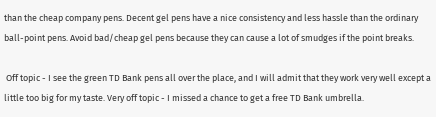than the cheap company pens. Decent gel pens have a nice consistency and less hassle than the ordinary ball-point pens. Avoid bad/cheap gel pens because they can cause a lot of smudges if the point breaks.

 Off topic - I see the green TD Bank pens all over the place, and I will admit that they work very well except a little too big for my taste. Very off topic - I missed a chance to get a free TD Bank umbrella.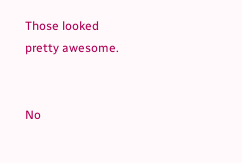Those looked pretty awesome.


No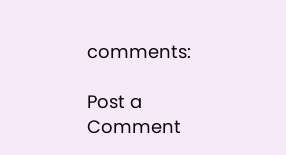comments:

Post a Comment